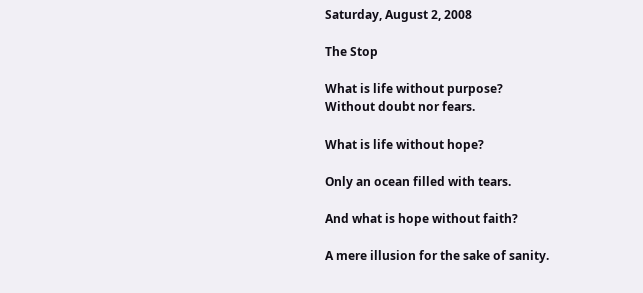Saturday, August 2, 2008

The Stop

What is life without purpose?
Without doubt nor fears.

What is life without hope?

Only an ocean filled with tears.

And what is hope without faith?

A mere illusion for the sake of sanity.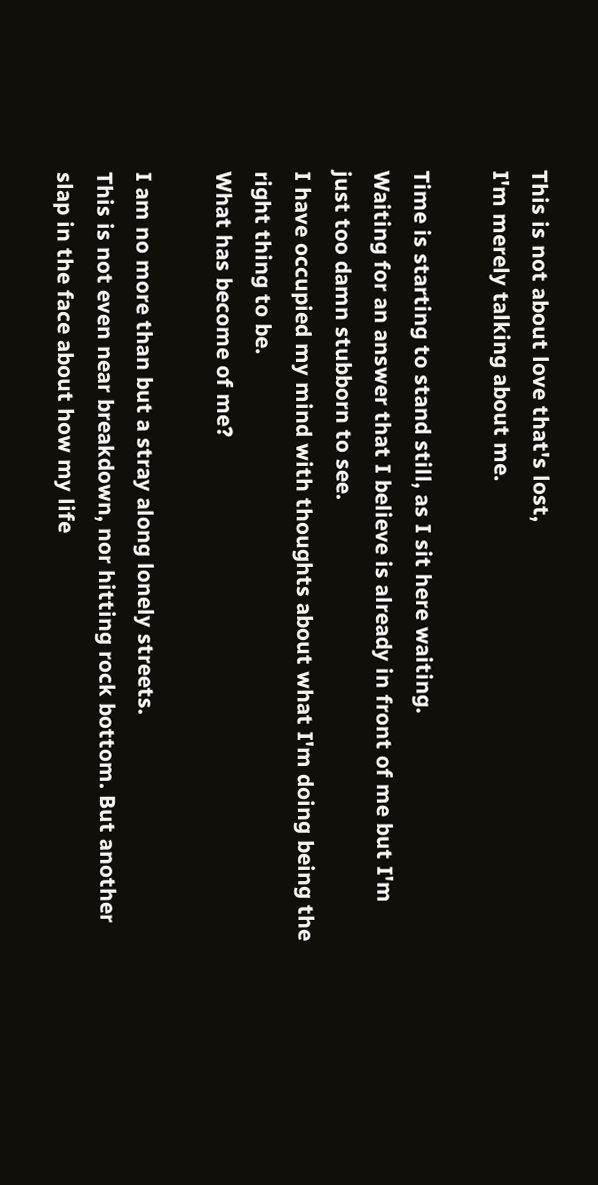This is not about love that's lost,
I'm merely talking about me.

Time is starting to stand still, as I sit here waiting.
Waiting for an answer that I believe is already in front of me but I'm just too damn stubborn to see.
I have occupied my mind with thoughts about what I'm doing being the right thing to be.
What has become of me?

I am no more than but a stray along lonely streets.
This is not even near breakdown, nor hitting rock bottom. But another slap in the face about how my life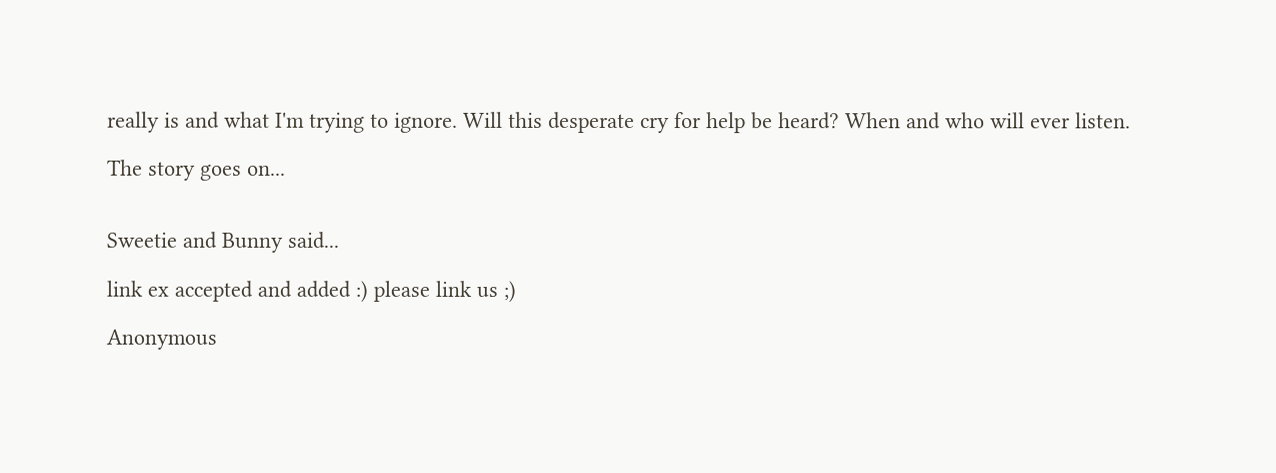really is and what I'm trying to ignore. Will this desperate cry for help be heard? When and who will ever listen.

The story goes on...


Sweetie and Bunny said...

link ex accepted and added :) please link us ;)

Anonymous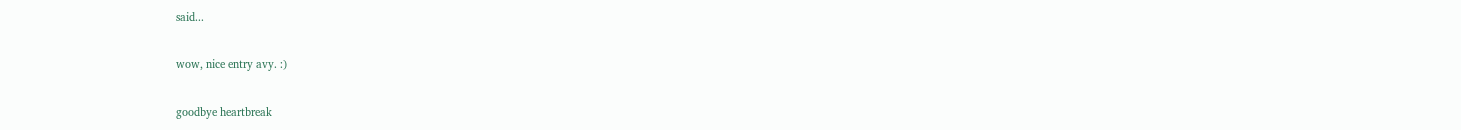said...

wow, nice entry avy. :)

goodbye heartbreak